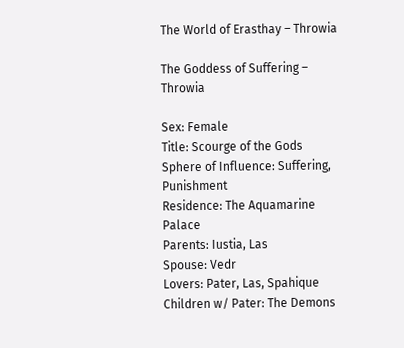The World of Erasthay – Throwia

The Goddess of Suffering – Throwia

Sex: Female
Title: Scourge of the Gods
Sphere of Influence: Suffering, Punishment
Residence: The Aquamarine Palace
Parents: Iustia, Las
Spouse: Vedr
Lovers: Pater, Las, Spahique
Children w/ Pater: The Demons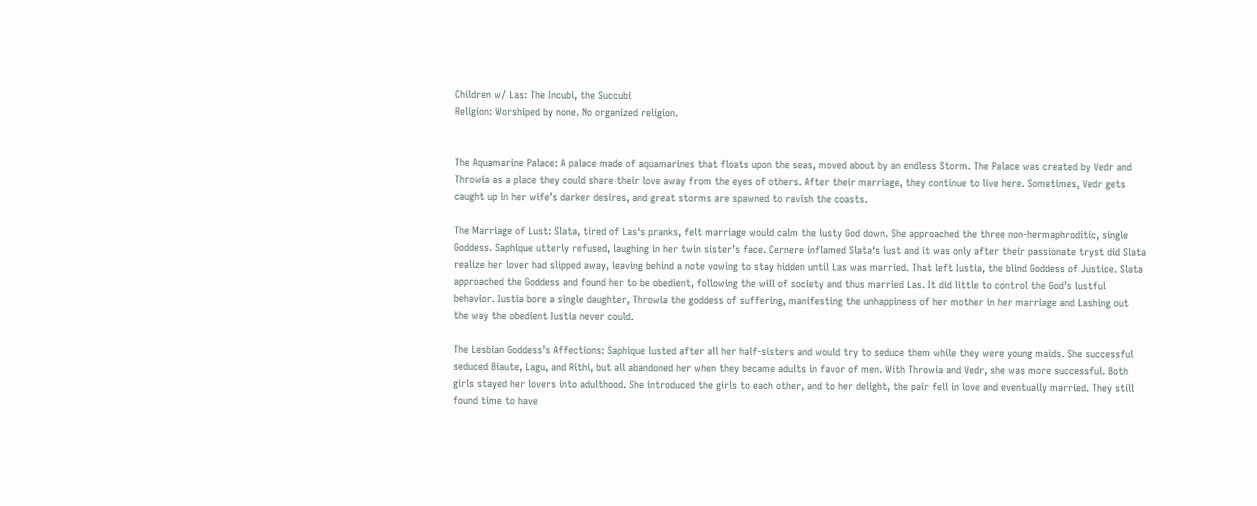Children w/ Las: The Incubi, the Succubi
Religion: Worshiped by none. No organized religion.


The Aquamarine Palace: A palace made of aquamarines that floats upon the seas, moved about by an endless Storm. The Palace was created by Vedr and Throwia as a place they could share their love away from the eyes of others. After their marriage, they continue to live here. Sometimes, Vedr gets caught up in her wife’s darker desires, and great storms are spawned to ravish the coasts.

The Marriage of Lust: Slata, tired of Las‘s pranks, felt marriage would calm the lusty God down. She approached the three non-hermaphroditic, single Goddess. Saphique utterly refused, laughing in her twin sister’s face. Cernere inflamed Slata‘s lust and it was only after their passionate tryst did Slata realize her lover had slipped away, leaving behind a note vowing to stay hidden until Las was married. That left Iustia, the blind Goddess of Justice. Slata approached the Goddess and found her to be obedient, following the will of society and thus married Las. It did little to control the God’s lustful behavior. Iustia bore a single daughter, Throwia the goddess of suffering, manifesting the unhappiness of her mother in her marriage and Lashing out the way the obedient Iustia never could.

The Lesbian Goddess’s Affections: Saphique lusted after all her half-sisters and would try to seduce them while they were young maids. She successful seduced Biaute, Lagu, and Rithi, but all abandoned her when they became adults in favor of men. With Throwia and Vedr, she was more successful. Both girls stayed her lovers into adulthood. She introduced the girls to each other, and to her delight, the pair fell in love and eventually married. They still found time to have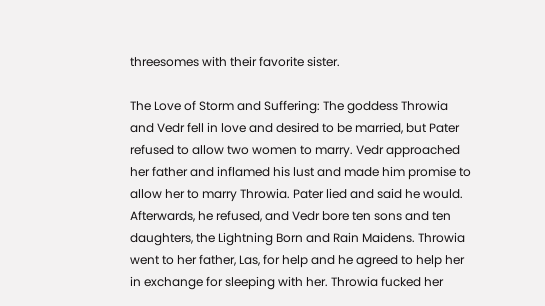threesomes with their favorite sister.

The Love of Storm and Suffering: The goddess Throwia and Vedr fell in love and desired to be married, but Pater refused to allow two women to marry. Vedr approached her father and inflamed his lust and made him promise to allow her to marry Throwia. Pater lied and said he would. Afterwards, he refused, and Vedr bore ten sons and ten daughters, the Lightning Born and Rain Maidens. Throwia went to her father, Las, for help and he agreed to help her in exchange for sleeping with her. Throwia fucked her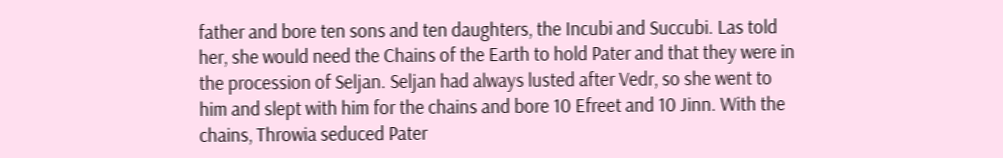father and bore ten sons and ten daughters, the Incubi and Succubi. Las told her, she would need the Chains of the Earth to hold Pater and that they were in the procession of Seljan. Seljan had always lusted after Vedr, so she went to him and slept with him for the chains and bore 10 Efreet and 10 Jinn. With the chains, Throwia seduced Pater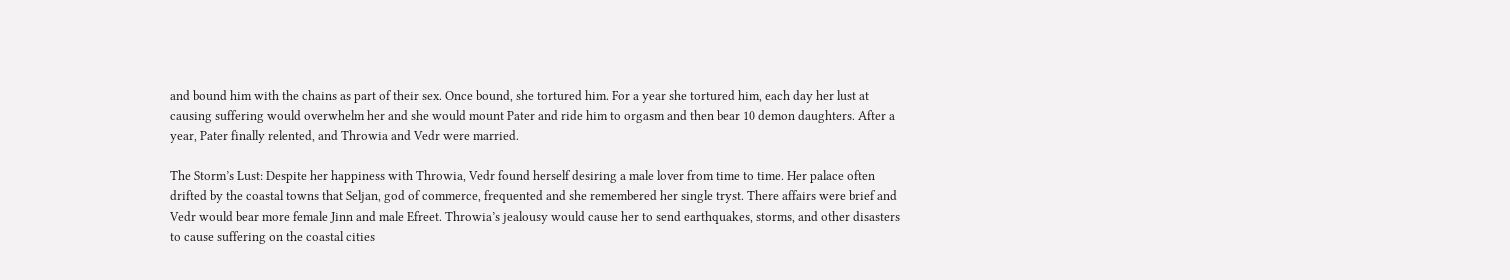and bound him with the chains as part of their sex. Once bound, she tortured him. For a year she tortured him, each day her lust at causing suffering would overwhelm her and she would mount Pater and ride him to orgasm and then bear 10 demon daughters. After a year, Pater finally relented, and Throwia and Vedr were married.

The Storm’s Lust: Despite her happiness with Throwia, Vedr found herself desiring a male lover from time to time. Her palace often drifted by the coastal towns that Seljan, god of commerce, frequented and she remembered her single tryst. There affairs were brief and Vedr would bear more female Jinn and male Efreet. Throwia’s jealousy would cause her to send earthquakes, storms, and other disasters to cause suffering on the coastal cities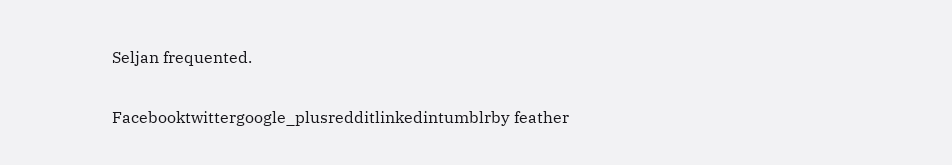Seljan frequented.

Facebooktwittergoogle_plusredditlinkedintumblrby feather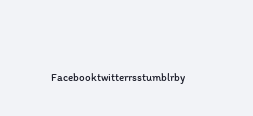Facebooktwitterrsstumblrby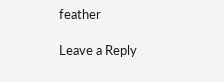feather

Leave a Reply